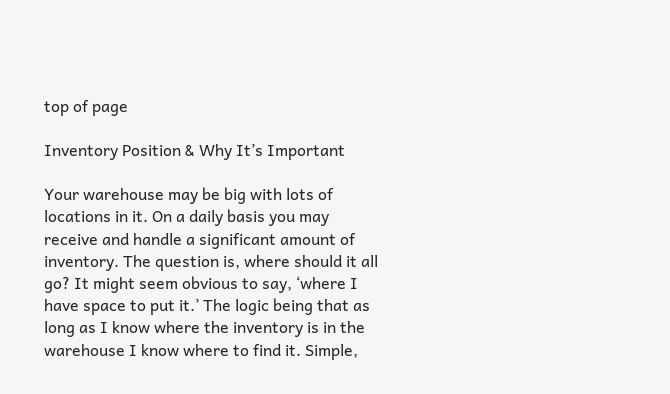top of page

Inventory Position & Why It’s Important

Your warehouse may be big with lots of locations in it. On a daily basis you may receive and handle a significant amount of inventory. The question is, where should it all go? It might seem obvious to say, ‘where I have space to put it.’ The logic being that as long as I know where the inventory is in the warehouse I know where to find it. Simple,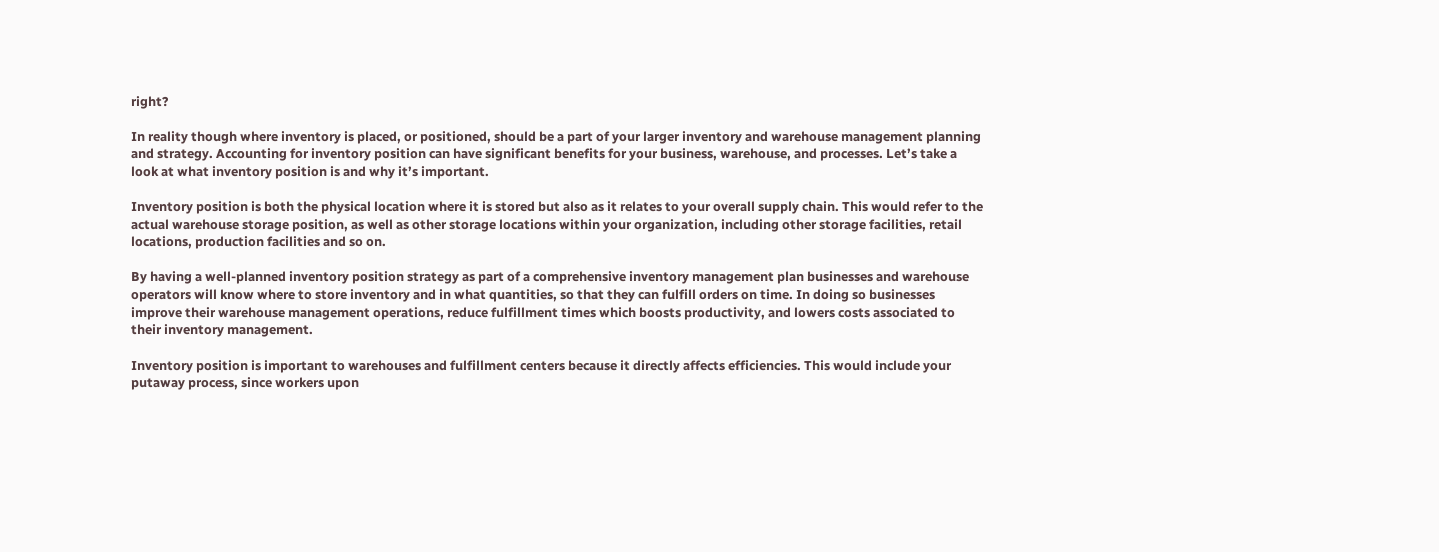right?

In reality though where inventory is placed, or positioned, should be a part of your larger inventory and warehouse management planning and strategy. Accounting for inventory position can have significant benefits for your business, warehouse, and processes. Let’s take a look at what inventory position is and why it’s important.

Inventory position is both the physical location where it is stored but also as it relates to your overall supply chain. This would refer to the actual warehouse storage position, as well as other storage locations within your organization, including other storage facilities, retail locations, production facilities and so on.

By having a well-planned inventory position strategy as part of a comprehensive inventory management plan businesses and warehouse operators will know where to store inventory and in what quantities, so that they can fulfill orders on time. In doing so businesses improve their warehouse management operations, reduce fulfillment times which boosts productivity, and lowers costs associated to their inventory management.

Inventory position is important to warehouses and fulfillment centers because it directly affects efficiencies. This would include your putaway process, since workers upon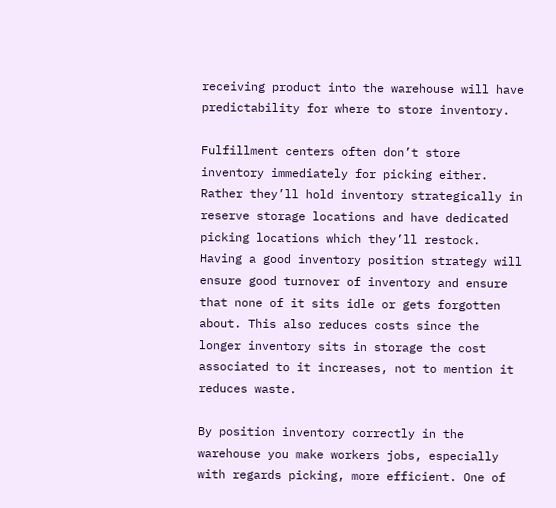receiving product into the warehouse will have predictability for where to store inventory.

Fulfillment centers often don’t store inventory immediately for picking either. Rather they’ll hold inventory strategically in reserve storage locations and have dedicated picking locations which they’ll restock. Having a good inventory position strategy will ensure good turnover of inventory and ensure that none of it sits idle or gets forgotten about. This also reduces costs since the longer inventory sits in storage the cost associated to it increases, not to mention it reduces waste.

By position inventory correctly in the warehouse you make workers jobs, especially with regards picking, more efficient. One of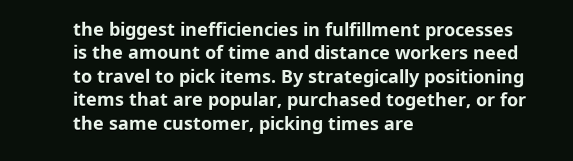the biggest inefficiencies in fulfillment processes is the amount of time and distance workers need to travel to pick items. By strategically positioning items that are popular, purchased together, or for the same customer, picking times are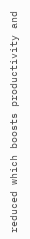reduced which boosts productivity and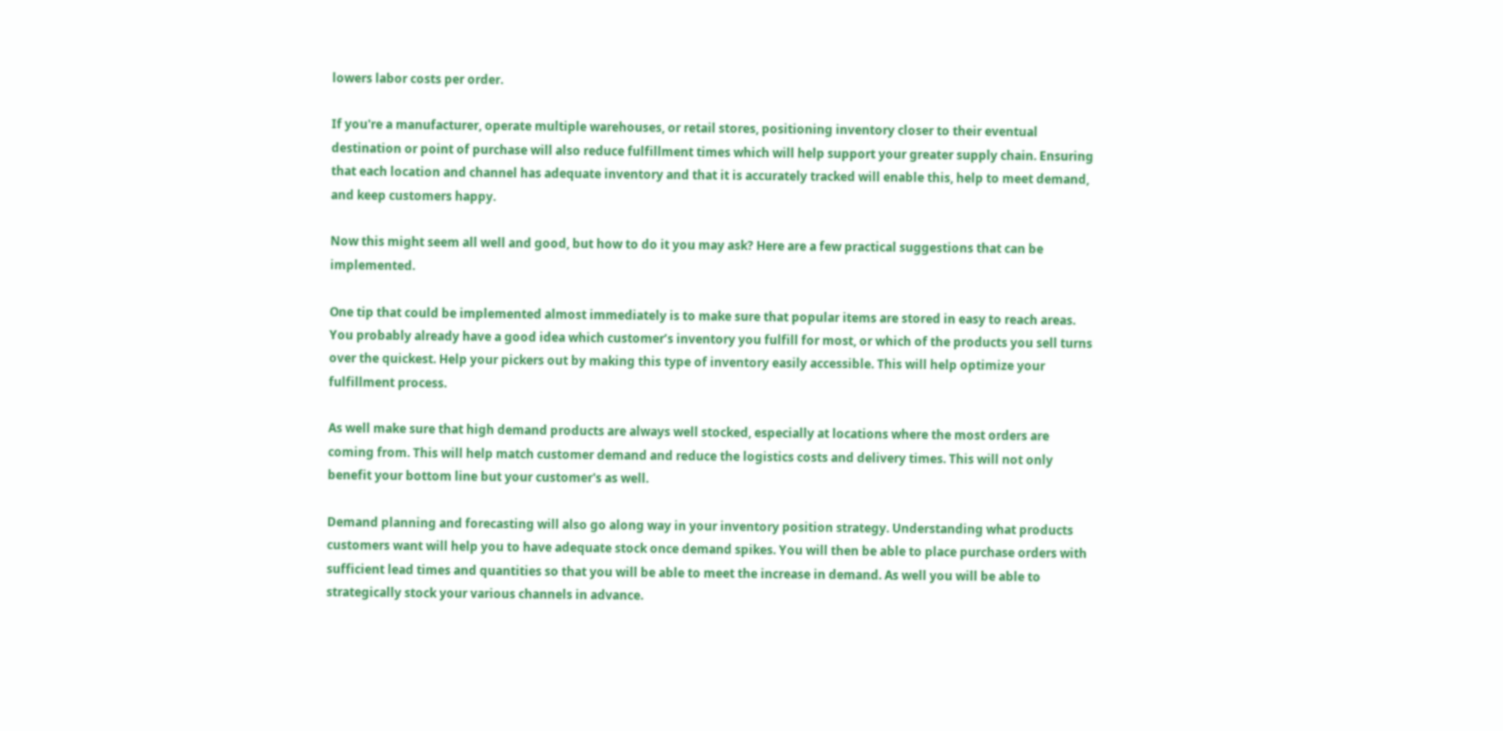lowers labor costs per order.

If you're a manufacturer, operate multiple warehouses, or retail stores, positioning inventory closer to their eventual destination or point of purchase will also reduce fulfillment times which will help support your greater supply chain. Ensuring that each location and channel has adequate inventory and that it is accurately tracked will enable this, help to meet demand, and keep customers happy.

Now this might seem all well and good, but how to do it you may ask? Here are a few practical suggestions that can be implemented.

One tip that could be implemented almost immediately is to make sure that popular items are stored in easy to reach areas. You probably already have a good idea which customer’s inventory you fulfill for most, or which of the products you sell turns over the quickest. Help your pickers out by making this type of inventory easily accessible. This will help optimize your fulfillment process.

As well make sure that high demand products are always well stocked, especially at locations where the most orders are coming from. This will help match customer demand and reduce the logistics costs and delivery times. This will not only benefit your bottom line but your customer's as well.

Demand planning and forecasting will also go along way in your inventory position strategy. Understanding what products customers want will help you to have adequate stock once demand spikes. You will then be able to place purchase orders with sufficient lead times and quantities so that you will be able to meet the increase in demand. As well you will be able to strategically stock your various channels in advance.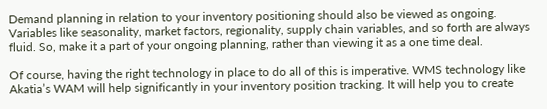Demand planning in relation to your inventory positioning should also be viewed as ongoing. Variables like seasonality, market factors, regionality, supply chain variables, and so forth are always fluid. So, make it a part of your ongoing planning, rather than viewing it as a one time deal.

Of course, having the right technology in place to do all of this is imperative. WMS technology like Akatia’s WAM will help significantly in your inventory position tracking. It will help you to create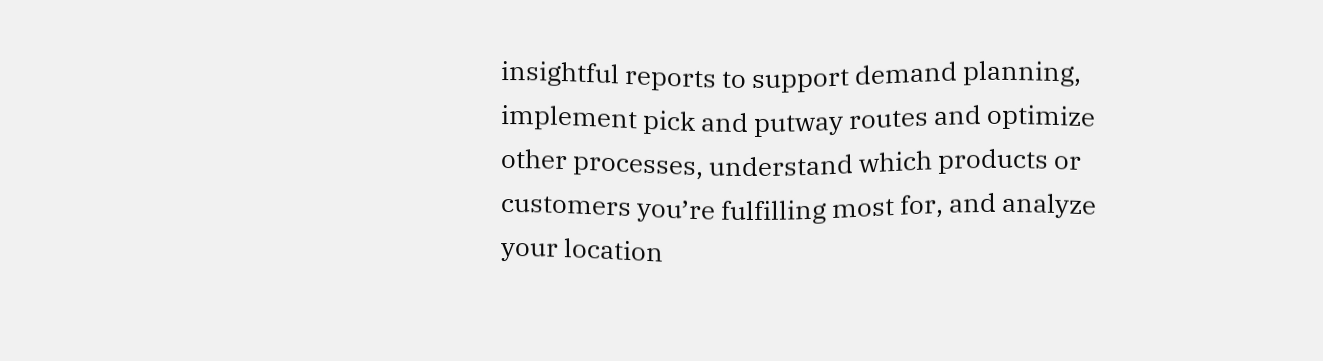insightful reports to support demand planning, implement pick and putway routes and optimize other processes, understand which products or customers you’re fulfilling most for, and analyze your location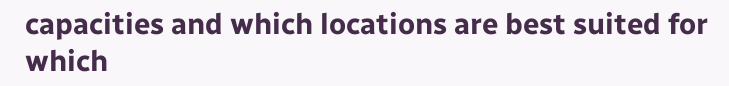capacities and which locations are best suited for which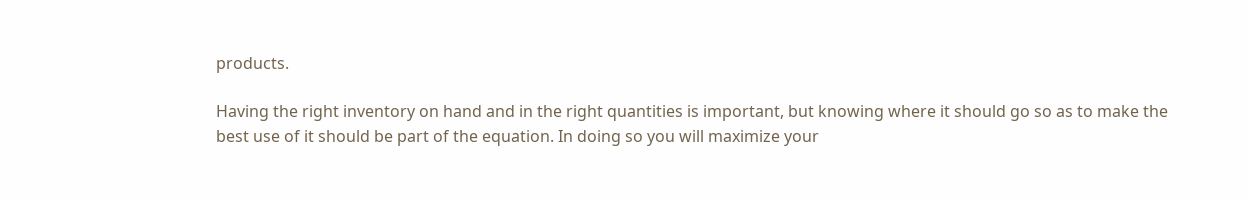products.

Having the right inventory on hand and in the right quantities is important, but knowing where it should go so as to make the best use of it should be part of the equation. In doing so you will maximize your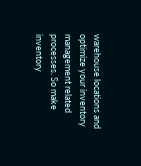warehouse locations and optimize your inventory management related processes. So make inventory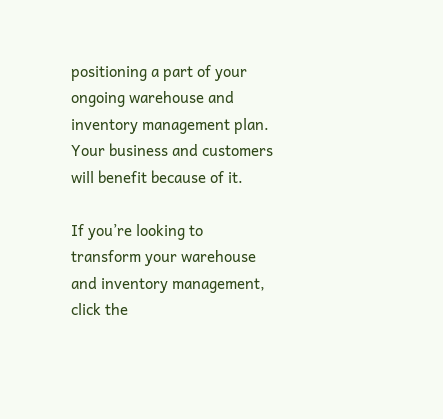positioning a part of your ongoing warehouse and inventory management plan. Your business and customers will benefit because of it.

If you’re looking to transform your warehouse and inventory management, click the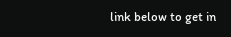link below to get in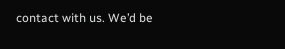contact with us. We’d be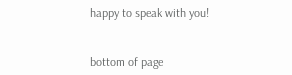happy to speak with you!


bottom of page